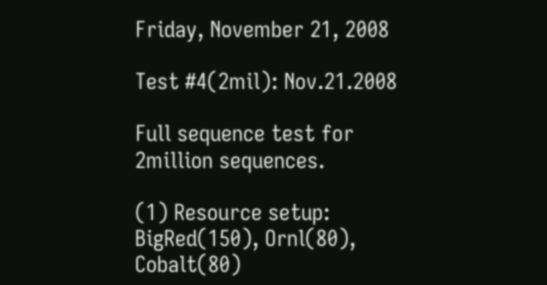Friday, November 21, 2008

Test #4(2mil): Nov.21.2008

Full sequence test for 2million sequences.

(1) Resource setup: BigRed(150), Ornl(80), Cobalt(80)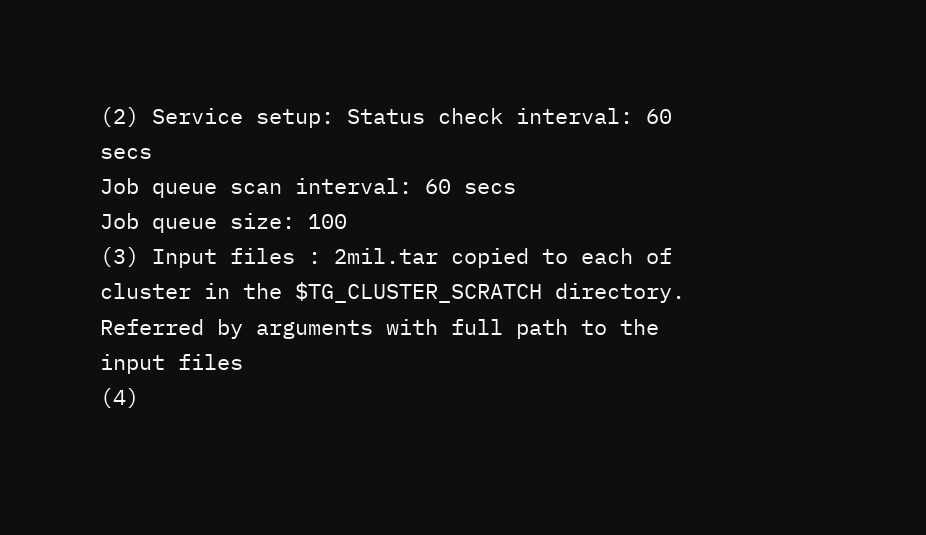(2) Service setup: Status check interval: 60 secs
Job queue scan interval: 60 secs
Job queue size: 100
(3) Input files : 2mil.tar copied to each of cluster in the $TG_CLUSTER_SCRATCH directory.
Referred by arguments with full path to the input files
(4)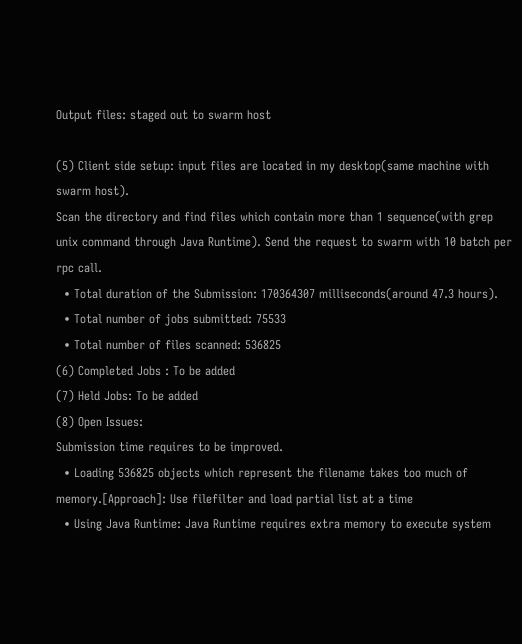Output files: staged out to swarm host

(5) Client side setup: input files are located in my desktop(same machine with swarm host).
Scan the directory and find files which contain more than 1 sequence(with grep unix command through Java Runtime). Send the request to swarm with 10 batch per rpc call.
  • Total duration of the Submission: 170364307 milliseconds(around 47.3 hours).
  • Total number of jobs submitted: 75533
  • Total number of files scanned: 536825
(6) Completed Jobs : To be added
(7) Held Jobs: To be added
(8) Open Issues:
Submission time requires to be improved.
  • Loading 536825 objects which represent the filename takes too much of memory.[Approach]: Use filefilter and load partial list at a time
  • Using Java Runtime: Java Runtime requires extra memory to execute system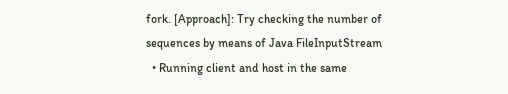fork. [Approach]: Try checking the number of sequences by means of Java FileInputStream
  • Running client and host in the same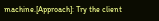machine.[Approach]: Try the client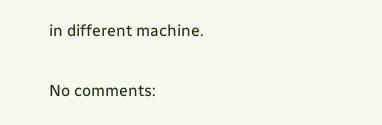in different machine.

No comments: